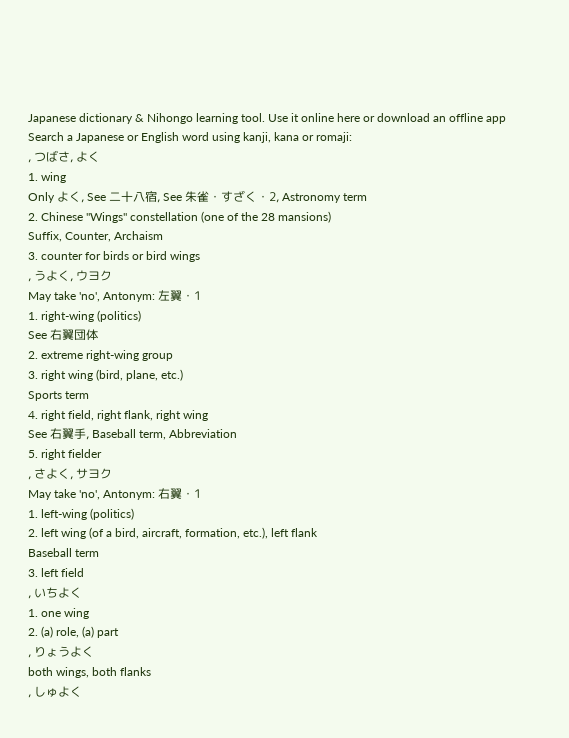Japanese dictionary & Nihongo learning tool. Use it online here or download an offline app
Search a Japanese or English word using kanji, kana or romaji:
, つばさ, よく
1. wing
Only よく, See 二十八宿, See 朱雀・すざく・2, Astronomy term
2. Chinese "Wings" constellation (one of the 28 mansions)
Suffix, Counter, Archaism
3. counter for birds or bird wings
, うよく, ウヨク
May take 'no', Antonym: 左翼・1
1. right-wing (politics)
See 右翼団体
2. extreme right-wing group
3. right wing (bird, plane, etc.)
Sports term
4. right field, right flank, right wing
See 右翼手, Baseball term, Abbreviation
5. right fielder
, さよく, サヨク
May take 'no', Antonym: 右翼・1
1. left-wing (politics)
2. left wing (of a bird, aircraft, formation, etc.), left flank
Baseball term
3. left field
, いちよく
1. one wing
2. (a) role, (a) part
, りょうよく
both wings, both flanks
, しゅよく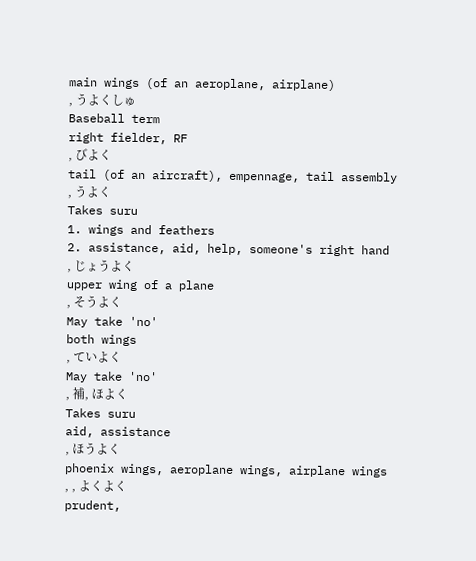main wings (of an aeroplane, airplane)
, うよくしゅ
Baseball term
right fielder, RF
, びよく
tail (of an aircraft), empennage, tail assembly
, うよく
Takes suru
1. wings and feathers
2. assistance, aid, help, someone's right hand
, じょうよく
upper wing of a plane
, そうよく
May take 'no'
both wings
, ていよく
May take 'no'
, 補, ほよく
Takes suru
aid, assistance
, ほうよく
phoenix wings, aeroplane wings, airplane wings
, , よくよく
prudent,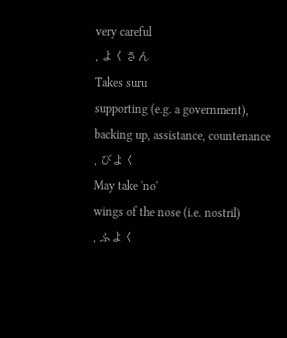very careful
, よくさん
Takes suru
supporting (e.g. a government), backing up, assistance, countenance
, びよく
May take 'no'
wings of the nose (i.e. nostril)
, ふよく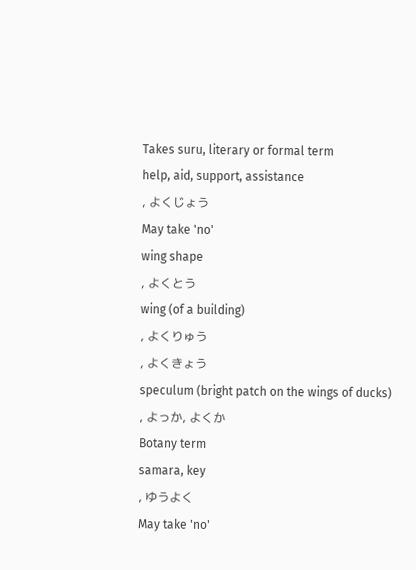Takes suru, literary or formal term
help, aid, support, assistance
, よくじょう
May take 'no'
wing shape
, よくとう
wing (of a building)
, よくりゅう
, よくきょう
speculum (bright patch on the wings of ducks)
, よっか, よくか
Botany term
samara, key
, ゆうよく
May take 'no'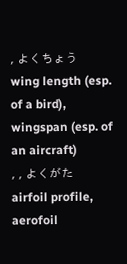, よくちょう
wing length (esp. of a bird), wingspan (esp. of an aircraft)
, , よくがた
airfoil profile, aerofoil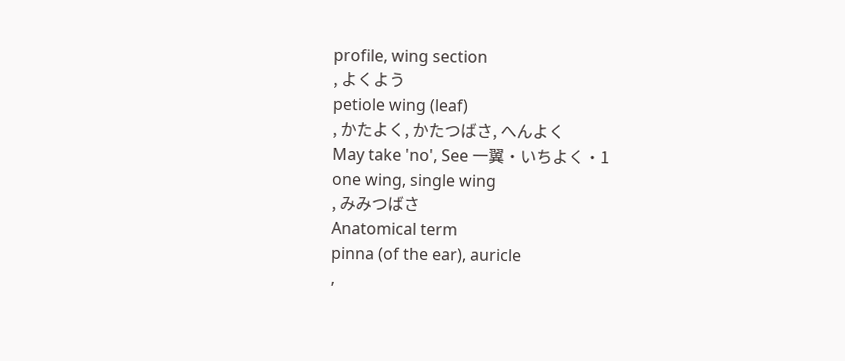profile, wing section
, よくよう
petiole wing (leaf)
, かたよく, かたつばさ, へんよく
May take 'no', See 一翼・いちよく・1
one wing, single wing
, みみつばさ
Anatomical term
pinna (of the ear), auricle
,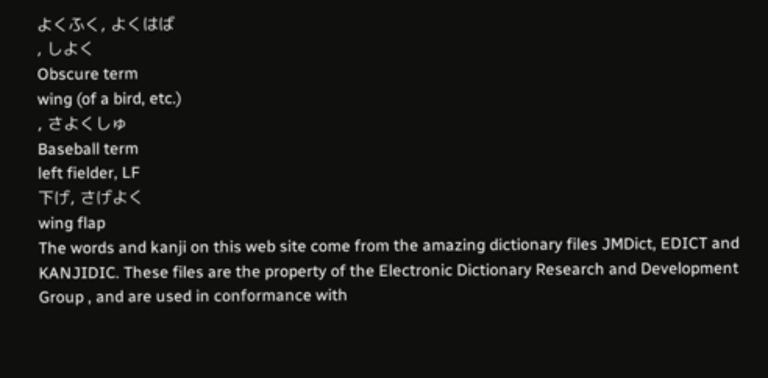よくふく, よくはば
, しよく
Obscure term
wing (of a bird, etc.)
, さよくしゅ
Baseball term
left fielder, LF
下げ, さげよく
wing flap
The words and kanji on this web site come from the amazing dictionary files JMDict, EDICT and KANJIDIC. These files are the property of the Electronic Dictionary Research and Development Group , and are used in conformance with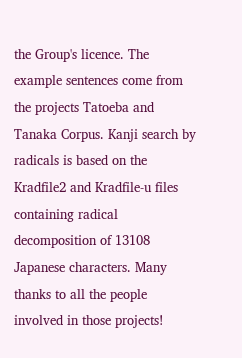the Group's licence. The example sentences come from the projects Tatoeba and Tanaka Corpus. Kanji search by radicals is based on the Kradfile2 and Kradfile-u files containing radical decomposition of 13108 Japanese characters. Many thanks to all the people involved in those projects!